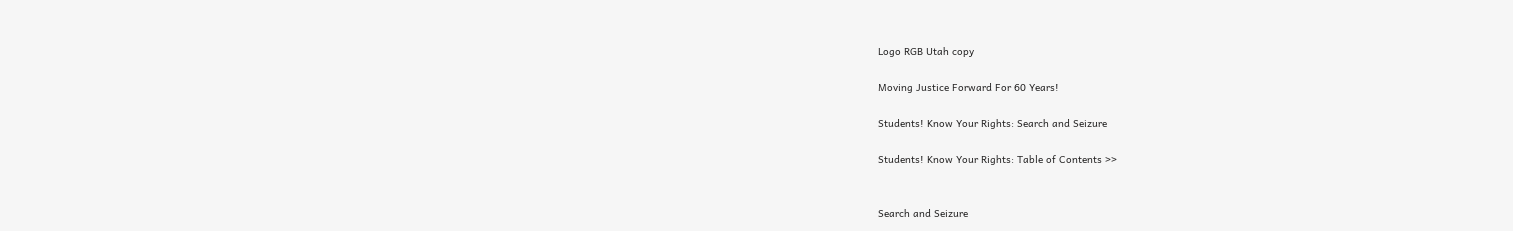Logo RGB Utah copy

Moving Justice Forward For 60 Years!

Students! Know Your Rights: Search and Seizure

Students! Know Your Rights: Table of Contents >>


Search and Seizure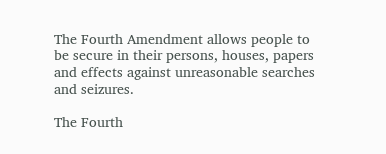The Fourth Amendment allows people to be secure in their persons, houses, papers and effects against unreasonable searches and seizures.

The Fourth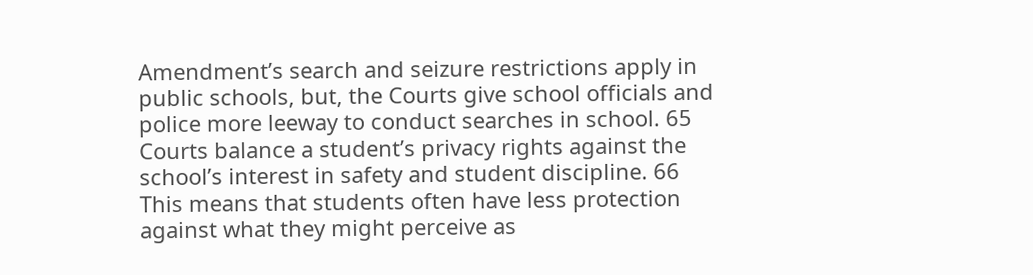Amendment’s search and seizure restrictions apply in public schools, but, the Courts give school officials and police more leeway to conduct searches in school. 65 Courts balance a student’s privacy rights against the school’s interest in safety and student discipline. 66 This means that students often have less protection against what they might perceive as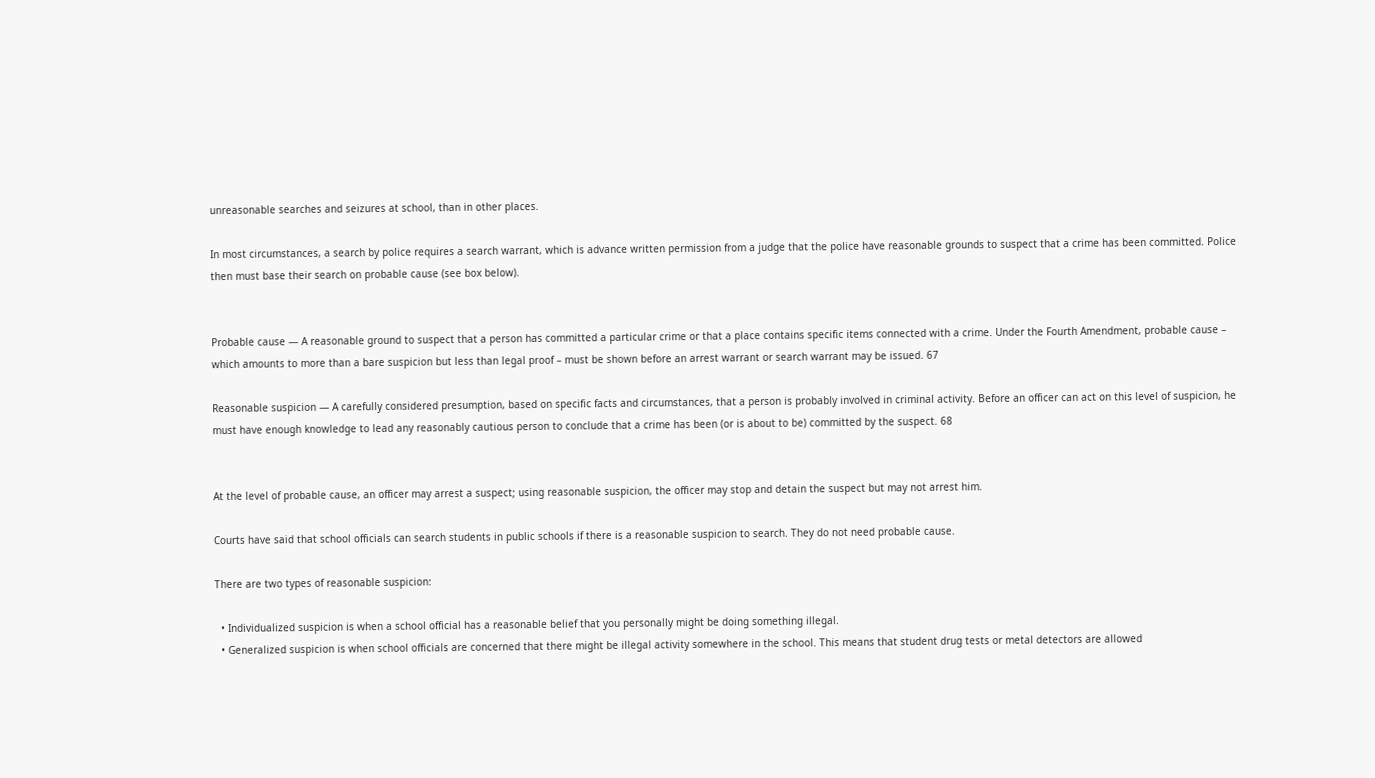unreasonable searches and seizures at school, than in other places.

In most circumstances, a search by police requires a search warrant, which is advance written permission from a judge that the police have reasonable grounds to suspect that a crime has been committed. Police then must base their search on probable cause (see box below).


Probable cause — A reasonable ground to suspect that a person has committed a particular crime or that a place contains specific items connected with a crime. Under the Fourth Amendment, probable cause – which amounts to more than a bare suspicion but less than legal proof – must be shown before an arrest warrant or search warrant may be issued. 67

Reasonable suspicion — A carefully considered presumption, based on specific facts and circumstances, that a person is probably involved in criminal activity. Before an officer can act on this level of suspicion, he must have enough knowledge to lead any reasonably cautious person to conclude that a crime has been (or is about to be) committed by the suspect. 68


At the level of probable cause, an officer may arrest a suspect; using reasonable suspicion, the officer may stop and detain the suspect but may not arrest him.

Courts have said that school officials can search students in public schools if there is a reasonable suspicion to search. They do not need probable cause.

There are two types of reasonable suspicion:

  • Individualized suspicion is when a school official has a reasonable belief that you personally might be doing something illegal.
  • Generalized suspicion is when school officials are concerned that there might be illegal activity somewhere in the school. This means that student drug tests or metal detectors are allowed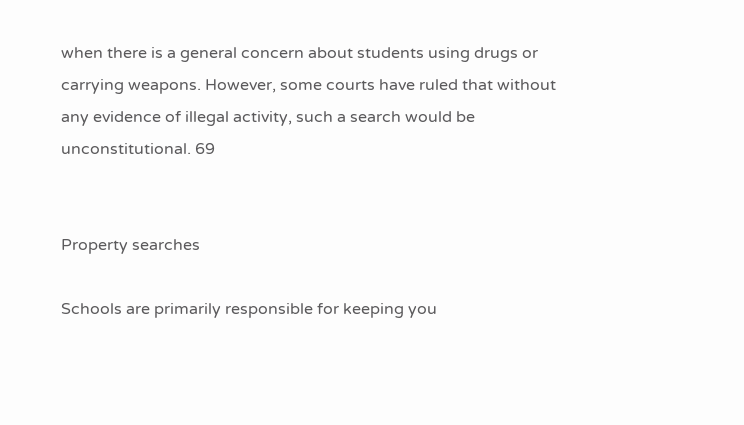when there is a general concern about students using drugs or carrying weapons. However, some courts have ruled that without any evidence of illegal activity, such a search would be unconstitutional. 69


Property searches

Schools are primarily responsible for keeping you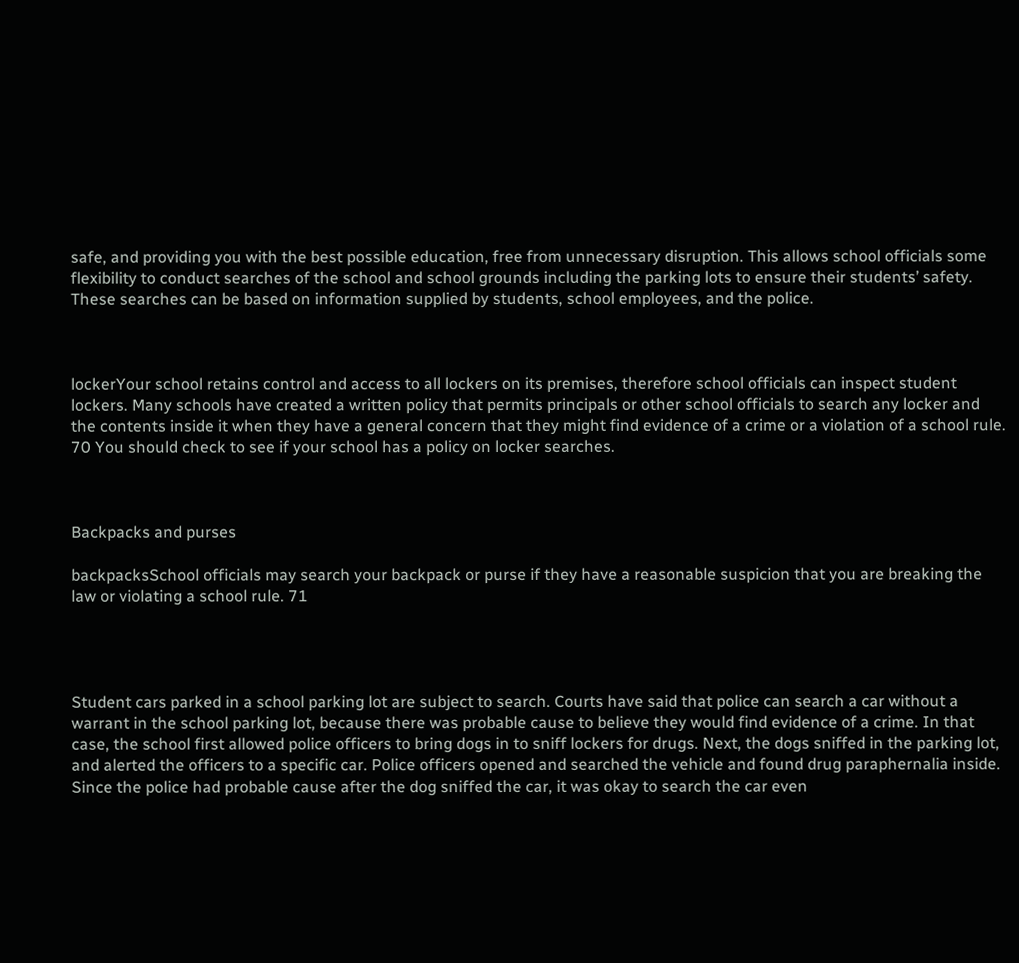safe, and providing you with the best possible education, free from unnecessary disruption. This allows school officials some flexibility to conduct searches of the school and school grounds including the parking lots to ensure their students’ safety. These searches can be based on information supplied by students, school employees, and the police.



lockerYour school retains control and access to all lockers on its premises, therefore school officials can inspect student lockers. Many schools have created a written policy that permits principals or other school officials to search any locker and the contents inside it when they have a general concern that they might find evidence of a crime or a violation of a school rule. 70 You should check to see if your school has a policy on locker searches.



Backpacks and purses

backpacksSchool officials may search your backpack or purse if they have a reasonable suspicion that you are breaking the law or violating a school rule. 71




Student cars parked in a school parking lot are subject to search. Courts have said that police can search a car without a warrant in the school parking lot, because there was probable cause to believe they would find evidence of a crime. In that case, the school first allowed police officers to bring dogs in to sniff lockers for drugs. Next, the dogs sniffed in the parking lot, and alerted the officers to a specific car. Police officers opened and searched the vehicle and found drug paraphernalia inside. Since the police had probable cause after the dog sniffed the car, it was okay to search the car even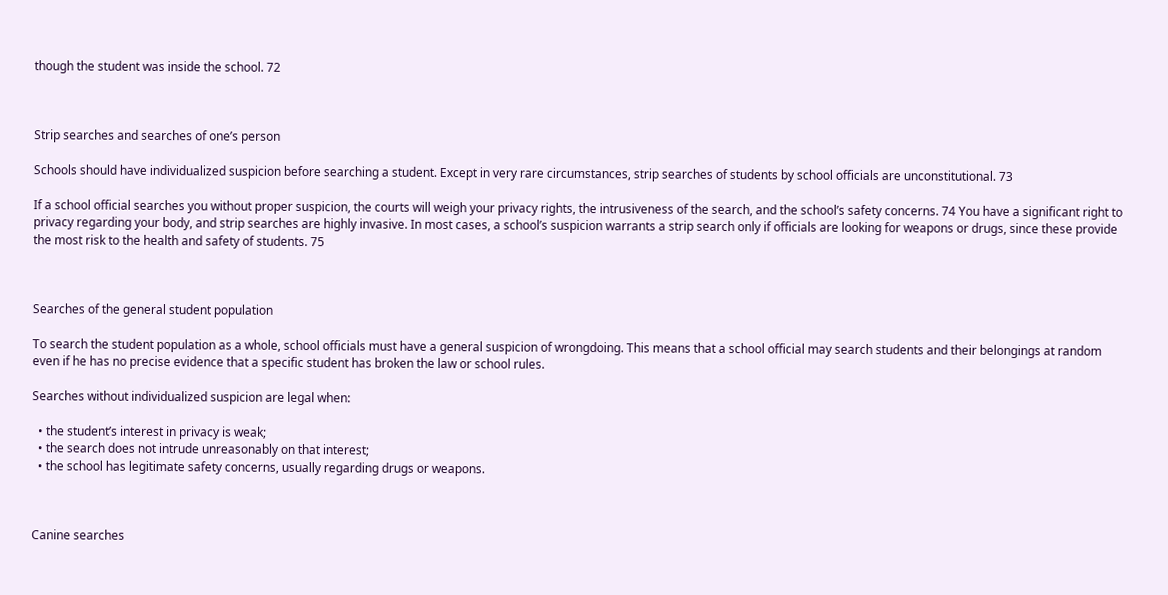though the student was inside the school. 72



Strip searches and searches of one’s person

Schools should have individualized suspicion before searching a student. Except in very rare circumstances, strip searches of students by school officials are unconstitutional. 73

If a school official searches you without proper suspicion, the courts will weigh your privacy rights, the intrusiveness of the search, and the school’s safety concerns. 74 You have a significant right to privacy regarding your body, and strip searches are highly invasive. In most cases, a school’s suspicion warrants a strip search only if officials are looking for weapons or drugs, since these provide the most risk to the health and safety of students. 75



Searches of the general student population

To search the student population as a whole, school officials must have a general suspicion of wrongdoing. This means that a school official may search students and their belongings at random even if he has no precise evidence that a specific student has broken the law or school rules.

Searches without individualized suspicion are legal when:

  • the student’s interest in privacy is weak;
  • the search does not intrude unreasonably on that interest;
  • the school has legitimate safety concerns, usually regarding drugs or weapons.



Canine searches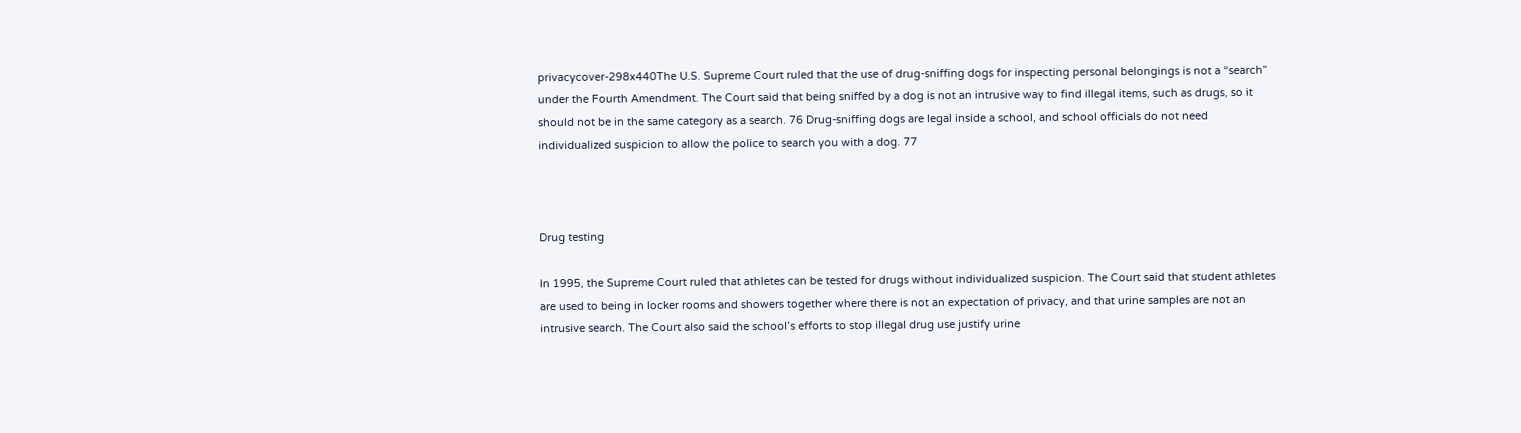privacycover-298x440The U.S. Supreme Court ruled that the use of drug-sniffing dogs for inspecting personal belongings is not a “search” under the Fourth Amendment. The Court said that being sniffed by a dog is not an intrusive way to find illegal items, such as drugs, so it should not be in the same category as a search. 76 Drug-sniffing dogs are legal inside a school, and school officials do not need individualized suspicion to allow the police to search you with a dog. 77



Drug testing

In 1995, the Supreme Court ruled that athletes can be tested for drugs without individualized suspicion. The Court said that student athletes are used to being in locker rooms and showers together where there is not an expectation of privacy, and that urine samples are not an intrusive search. The Court also said the school’s efforts to stop illegal drug use justify urine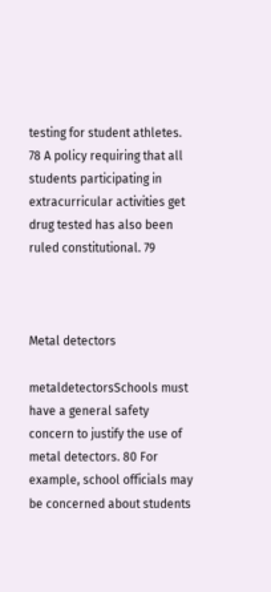testing for student athletes. 78 A policy requiring that all students participating in extracurricular activities get drug tested has also been ruled constitutional. 79



Metal detectors

metaldetectorsSchools must have a general safety concern to justify the use of metal detectors. 80 For example, school officials may be concerned about students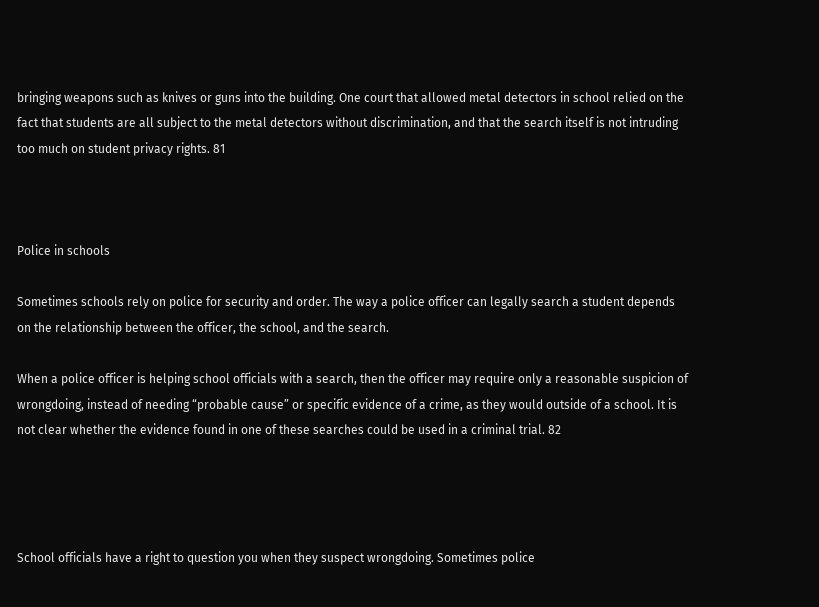bringing weapons such as knives or guns into the building. One court that allowed metal detectors in school relied on the fact that students are all subject to the metal detectors without discrimination, and that the search itself is not intruding too much on student privacy rights. 81



Police in schools

Sometimes schools rely on police for security and order. The way a police officer can legally search a student depends on the relationship between the officer, the school, and the search.

When a police officer is helping school officials with a search, then the officer may require only a reasonable suspicion of wrongdoing, instead of needing “probable cause” or specific evidence of a crime, as they would outside of a school. It is not clear whether the evidence found in one of these searches could be used in a criminal trial. 82




School officials have a right to question you when they suspect wrongdoing. Sometimes police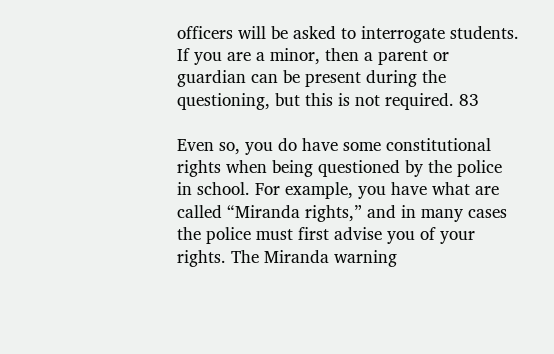officers will be asked to interrogate students. If you are a minor, then a parent or guardian can be present during the questioning, but this is not required. 83

Even so, you do have some constitutional rights when being questioned by the police in school. For example, you have what are called “Miranda rights,” and in many cases the police must first advise you of your rights. The Miranda warning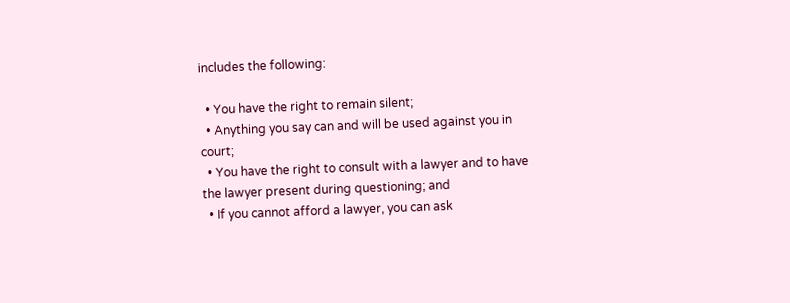includes the following:

  • You have the right to remain silent;
  • Anything you say can and will be used against you in court;
  • You have the right to consult with a lawyer and to have the lawyer present during questioning; and
  • If you cannot afford a lawyer, you can ask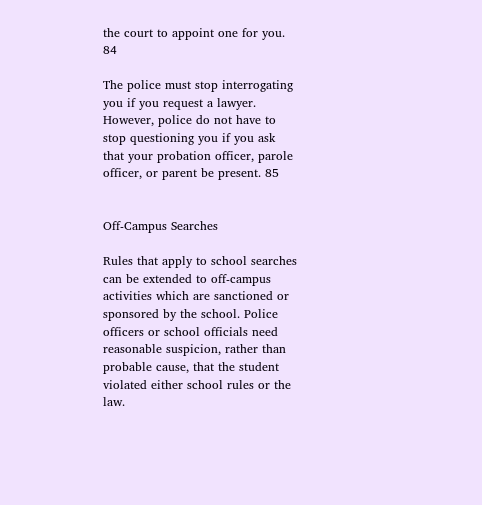the court to appoint one for you. 84

The police must stop interrogating you if you request a lawyer. However, police do not have to stop questioning you if you ask that your probation officer, parole officer, or parent be present. 85


Off-Campus Searches

Rules that apply to school searches can be extended to off-campus activities which are sanctioned or sponsored by the school. Police officers or school officials need reasonable suspicion, rather than probable cause, that the student violated either school rules or the law.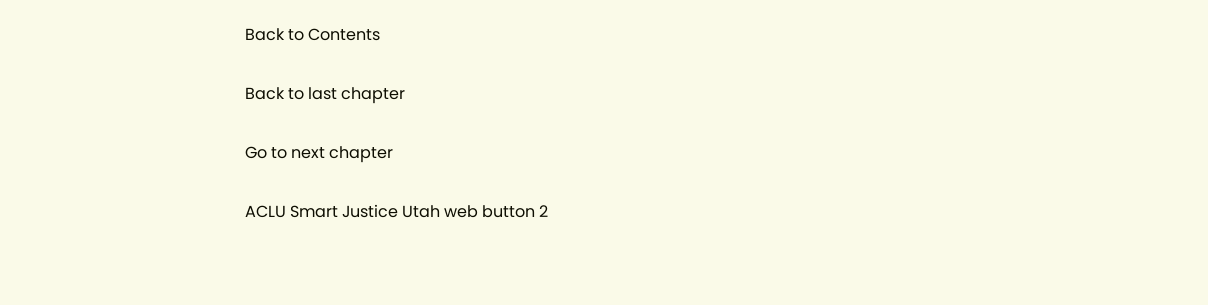Back to Contents

Back to last chapter

Go to next chapter

ACLU Smart Justice Utah web button 2